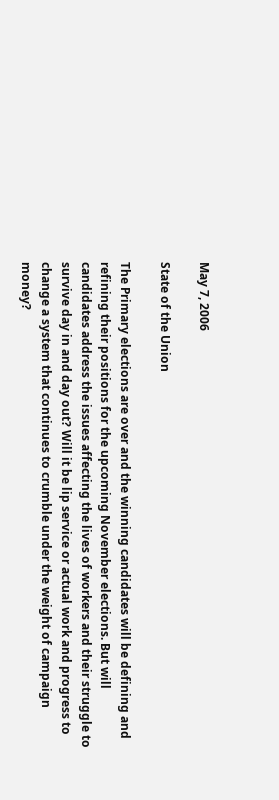May 7, 2006

State of the Union

The Primary elections are over and the winning candidates will be defining and refining their positions for the upcoming November elections. But will candidates address the issues affecting the lives of workers and their struggle to survive day in and day out? Will it be lip service or actual work and progress to change a system that continues to crumble under the weight of campaign money?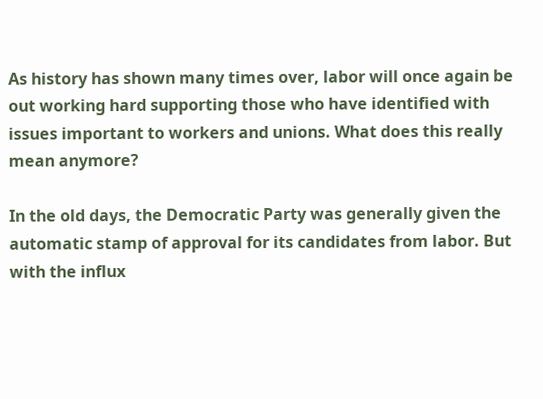As history has shown many times over, labor will once again be out working hard supporting those who have identified with issues important to workers and unions. What does this really mean anymore?

In the old days, the Democratic Party was generally given the automatic stamp of approval for its candidates from labor. But with the influx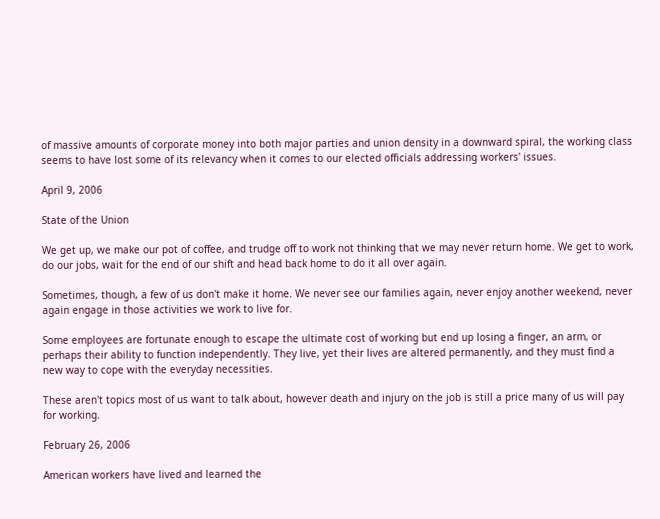of massive amounts of corporate money into both major parties and union density in a downward spiral, the working class seems to have lost some of its relevancy when it comes to our elected officials addressing workers' issues.

April 9, 2006

State of the Union

We get up, we make our pot of coffee, and trudge off to work not thinking that we may never return home. We get to work, do our jobs, wait for the end of our shift and head back home to do it all over again.

Sometimes, though, a few of us don't make it home. We never see our families again, never enjoy another weekend, never again engage in those activities we work to live for.

Some employees are fortunate enough to escape the ultimate cost of working but end up losing a finger, an arm, or perhaps their ability to function independently. They live, yet their lives are altered permanently, and they must find a new way to cope with the everyday necessities.

These aren't topics most of us want to talk about, however death and injury on the job is still a price many of us will pay for working.

February 26, 2006

American workers have lived and learned the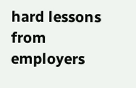hard lessons from employers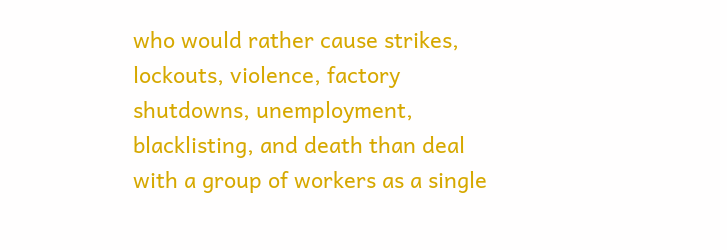who would rather cause strikes, lockouts, violence, factory shutdowns, unemployment, blacklisting, and death than deal with a group of workers as a single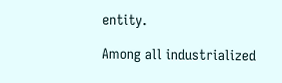entity.

Among all industrialized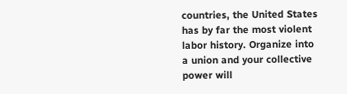countries, the United States has by far the most violent labor history. Organize into a union and your collective power will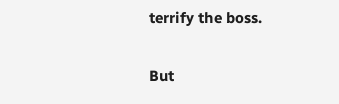terrify the boss.

But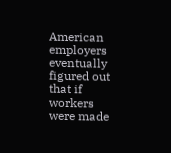American employers eventually figured out that if workers were made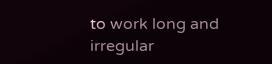to work long and irregular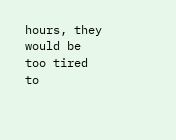hours, they would be too tired to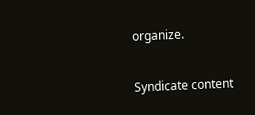organize.

Syndicate content